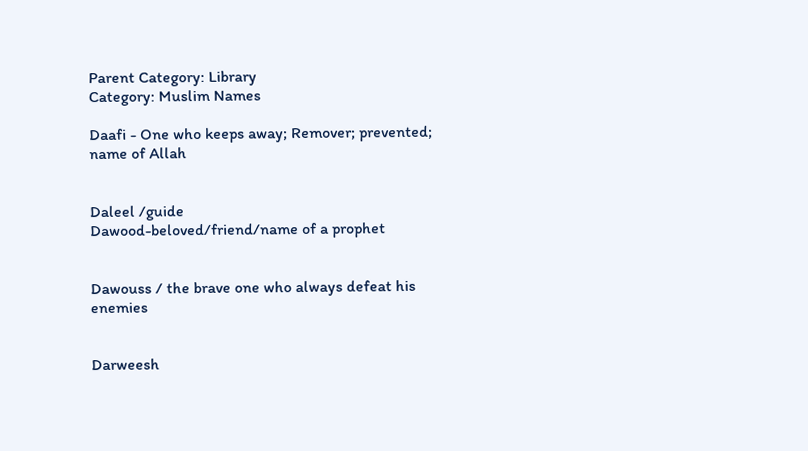Parent Category: Library
Category: Muslim Names

Daafi - One who keeps away; Remover; prevented; name of Allah


Daleel /guide
Dawood-beloved/friend/name of a prophet


Dawouss / the brave one who always defeat his enemies


Darweesh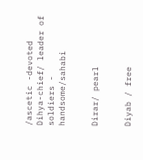/ascetic -devoted
Dihya-chief/ leader of soldiers - handsome/sahabi


Dirar/ pearl


Diyab / free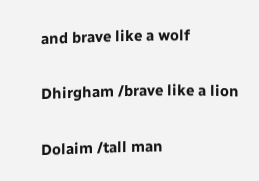and brave like a wolf


Dhirgham /brave like a lion


Dolaim /tall man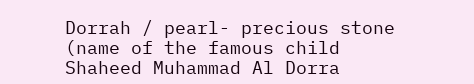Dorrah / pearl- precious stone (name of the famous child Shaheed Muhammad Al Dorra